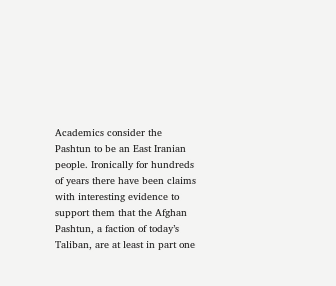Academics consider the Pashtun to be an East Iranian people. Ironically for hundreds of years there have been claims with interesting evidence to support them that the Afghan Pashtun, a faction of today’s Taliban, are at least in part one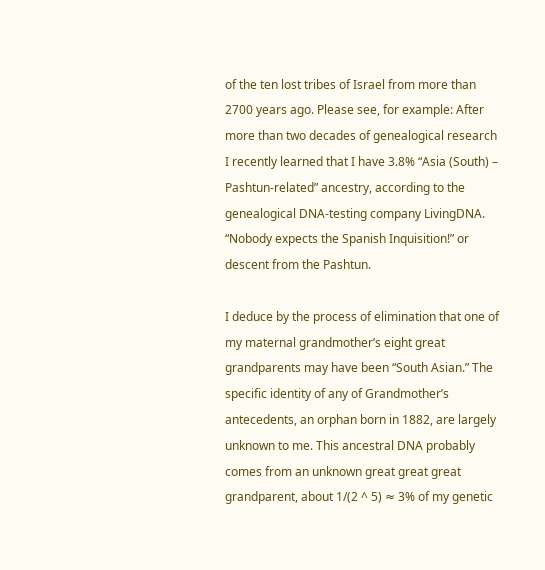of the ten lost tribes of Israel from more than 2700 years ago. Please see, for example: After more than two decades of genealogical research I recently learned that I have 3.8% “Asia (South) – Pashtun-related” ancestry, according to the genealogical DNA-testing company LivingDNA. “Nobody expects the Spanish Inquisition!” or descent from the Pashtun.

I deduce by the process of elimination that one of my maternal grandmother’s eight great grandparents may have been “South Asian.” The specific identity of any of Grandmother’s antecedents, an orphan born in 1882, are largely unknown to me. This ancestral DNA probably comes from an unknown great great great grandparent, about 1/(2 ^ 5) ≈ 3% of my genetic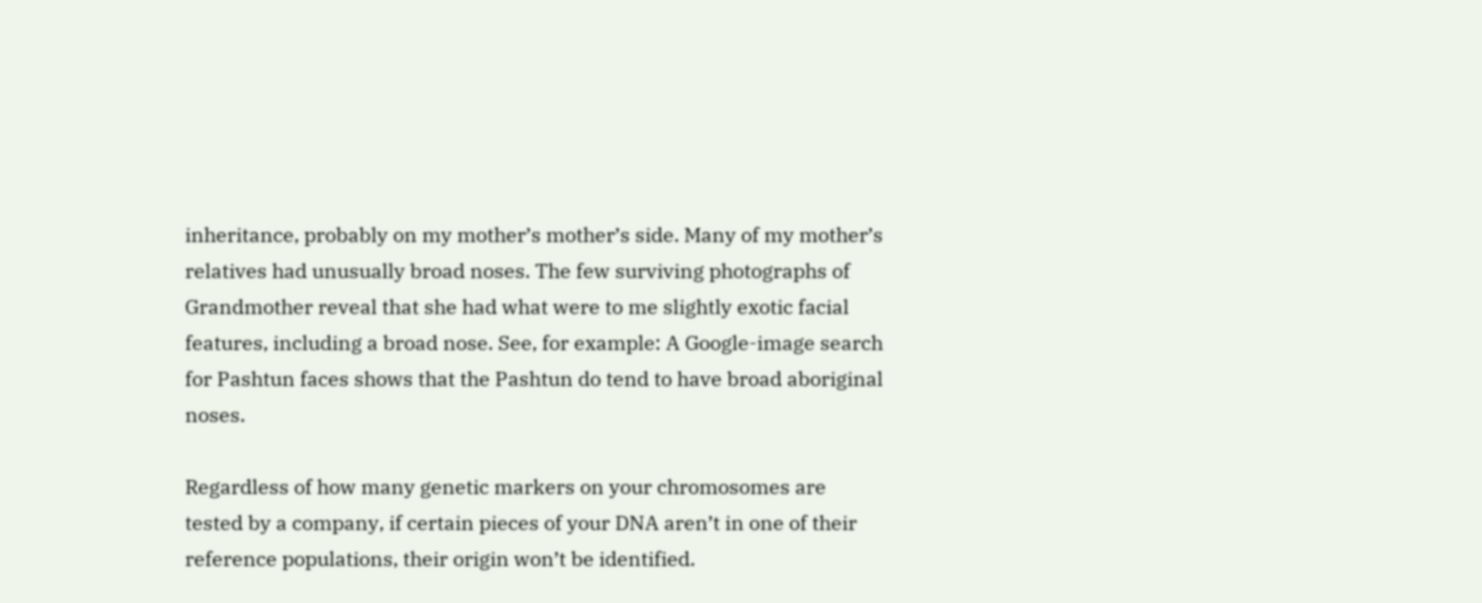inheritance, probably on my mother’s mother’s side. Many of my mother’s relatives had unusually broad noses. The few surviving photographs of Grandmother reveal that she had what were to me slightly exotic facial features, including a broad nose. See, for example: A Google-image search for Pashtun faces shows that the Pashtun do tend to have broad aboriginal noses.

Regardless of how many genetic markers on your chromosomes are tested by a company, if certain pieces of your DNA aren’t in one of their reference populations, their origin won’t be identified.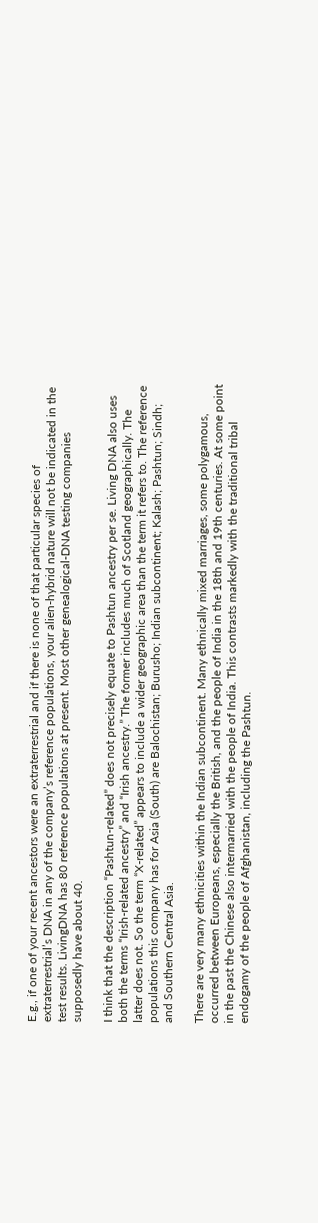E.g., if one of your recent ancestors were an extraterrestrial and if there is none of that particular species of extraterrestrial’s DNA in any of the company’s reference populations, your alien-hybrid nature will not be indicated in the test results. LivingDNA has 80 reference populations at present. Most other genealogical-DNA testing companies supposedly have about 40.

I think that the description “Pashtun-related” does not precisely equate to Pashtun ancestry per se. Living DNA also uses both the terms “Irish-related ancestry” and “Irish ancestry.” The former includes much of Scotland geographically. The latter does not. So the term “X-related” appears to include a wider geographic area than the term it refers to. The reference populations this company has for Asia (South) are Balochistan; Burusho; Indian subcontinent; Kalash; Pashtun; Sindh; and Southern Central Asia.

There are very many ethnicities within the Indian subcontinent. Many ethnically mixed marriages, some polygamous, occurred between Europeans, especially the British, and the people of India in the 18th and 19th centuries. At some point in the past the Chinese also intermarried with the people of India. This contrasts markedly with the traditional tribal endogamy of the people of Afghanistan, including the Pashtun.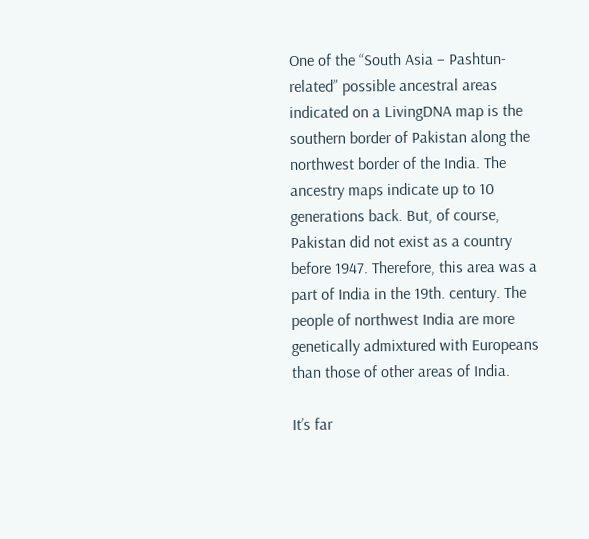One of the “South Asia – Pashtun-related” possible ancestral areas indicated on a LivingDNA map is the southern border of Pakistan along the northwest border of the India. The ancestry maps indicate up to 10 generations back. But, of course, Pakistan did not exist as a country before 1947. Therefore, this area was a part of India in the 19th. century. The people of northwest India are more genetically admixtured with Europeans than those of other areas of India.

It’s far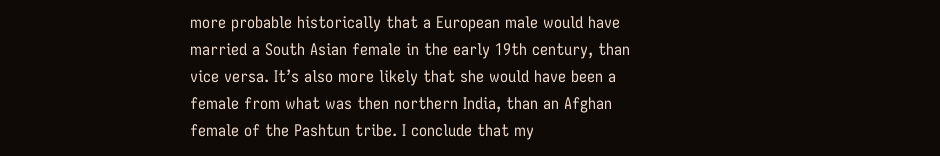more probable historically that a European male would have married a South Asian female in the early 19th century, than vice versa. It’s also more likely that she would have been a female from what was then northern India, than an Afghan female of the Pashtun tribe. I conclude that my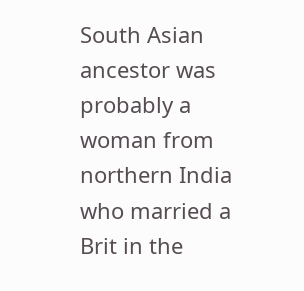South Asian ancestor was probably a woman from northern India who married a Brit in the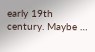early 19th century. Maybe …